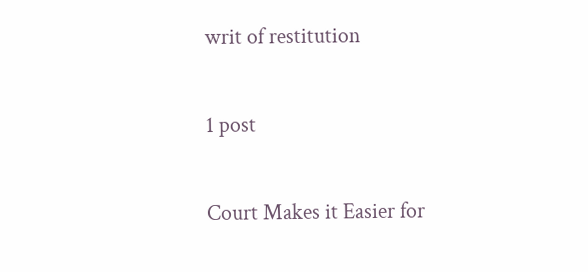writ of restitution

1 post

Court Makes it Easier for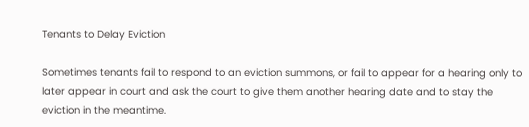Tenants to Delay Eviction

Sometimes tenants fail to respond to an eviction summons, or fail to appear for a hearing only to later appear in court and ask the court to give them another hearing date and to stay the eviction in the meantime.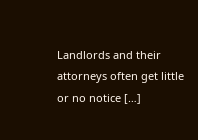Landlords and their attorneys often get little or no notice […]